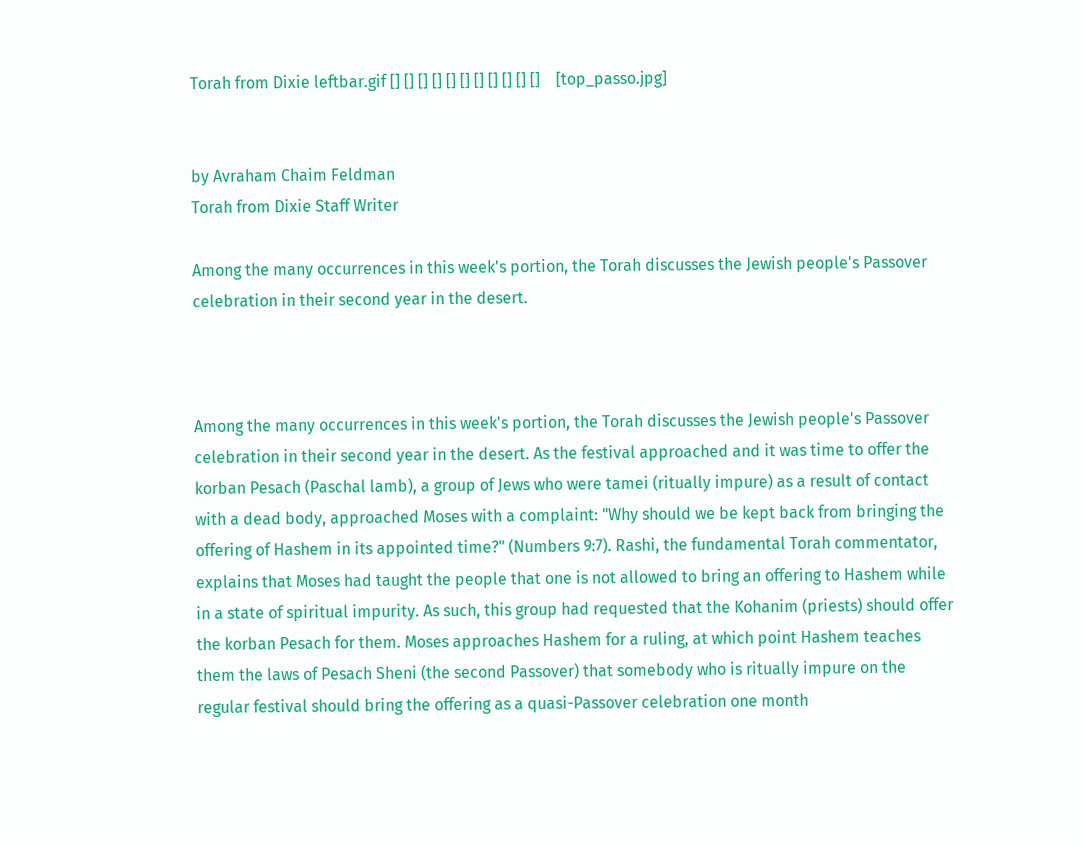Torah from Dixie leftbar.gif [] [] [] [] [] [] [] [] [] [] []    [top_passo.jpg]


by Avraham Chaim Feldman
Torah from Dixie Staff Writer

Among the many occurrences in this week's portion, the Torah discusses the Jewish people's Passover celebration in their second year in the desert.



Among the many occurrences in this week's portion, the Torah discusses the Jewish people's Passover celebration in their second year in the desert. As the festival approached and it was time to offer the korban Pesach (Paschal lamb), a group of Jews who were tamei (ritually impure) as a result of contact with a dead body, approached Moses with a complaint: "Why should we be kept back from bringing the offering of Hashem in its appointed time?" (Numbers 9:7). Rashi, the fundamental Torah commentator, explains that Moses had taught the people that one is not allowed to bring an offering to Hashem while in a state of spiritual impurity. As such, this group had requested that the Kohanim (priests) should offer the korban Pesach for them. Moses approaches Hashem for a ruling, at which point Hashem teaches them the laws of Pesach Sheni (the second Passover) that somebody who is ritually impure on the regular festival should bring the offering as a quasi-Passover celebration one month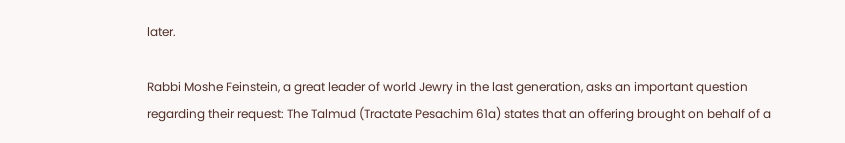later.

Rabbi Moshe Feinstein, a great leader of world Jewry in the last generation, asks an important question regarding their request: The Talmud (Tractate Pesachim 61a) states that an offering brought on behalf of a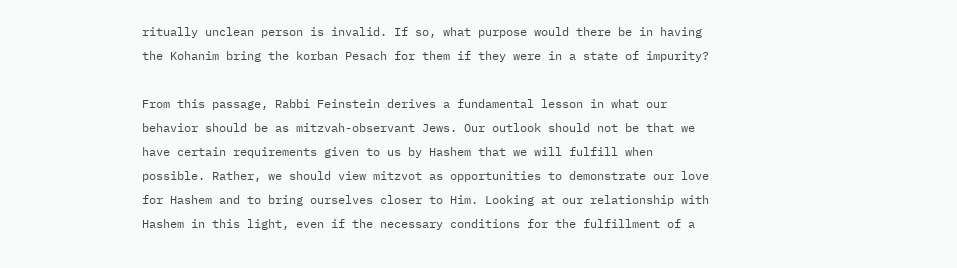ritually unclean person is invalid. If so, what purpose would there be in having the Kohanim bring the korban Pesach for them if they were in a state of impurity?

From this passage, Rabbi Feinstein derives a fundamental lesson in what our behavior should be as mitzvah-observant Jews. Our outlook should not be that we have certain requirements given to us by Hashem that we will fulfill when possible. Rather, we should view mitzvot as opportunities to demonstrate our love for Hashem and to bring ourselves closer to Him. Looking at our relationship with Hashem in this light, even if the necessary conditions for the fulfillment of a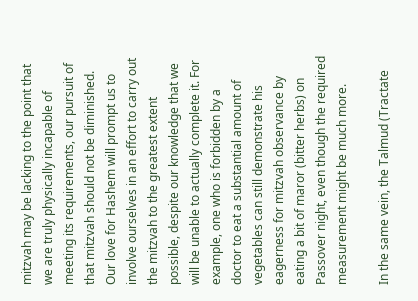mitzvah may be lacking to the point that we are truly physically incapable of meeting its requirements, our pursuit of that mitzvah should not be diminished. Our love for Hashem will prompt us to involve ourselves in an effort to carry out the mitzvah to the greatest extent possible, despite our knowledge that we will be unable to actually complete it. For example, one who is forbidden by a doctor to eat a substantial amount of vegetables can still demonstrate his eagerness for mitzvah observance by eating a bit of maror (bitter herbs) on Passover night, even though the required measurement might be much more.

In the same vein, the Talmud (Tractate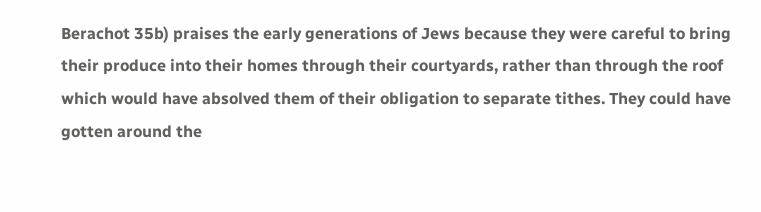Berachot 35b) praises the early generations of Jews because they were careful to bring their produce into their homes through their courtyards, rather than through the roof which would have absolved them of their obligation to separate tithes. They could have gotten around the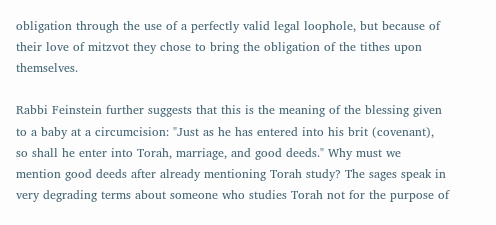obligation through the use of a perfectly valid legal loophole, but because of their love of mitzvot they chose to bring the obligation of the tithes upon themselves.

Rabbi Feinstein further suggests that this is the meaning of the blessing given to a baby at a circumcision: "Just as he has entered into his brit (covenant), so shall he enter into Torah, marriage, and good deeds." Why must we mention good deeds after already mentioning Torah study? The sages speak in very degrading terms about someone who studies Torah not for the purpose of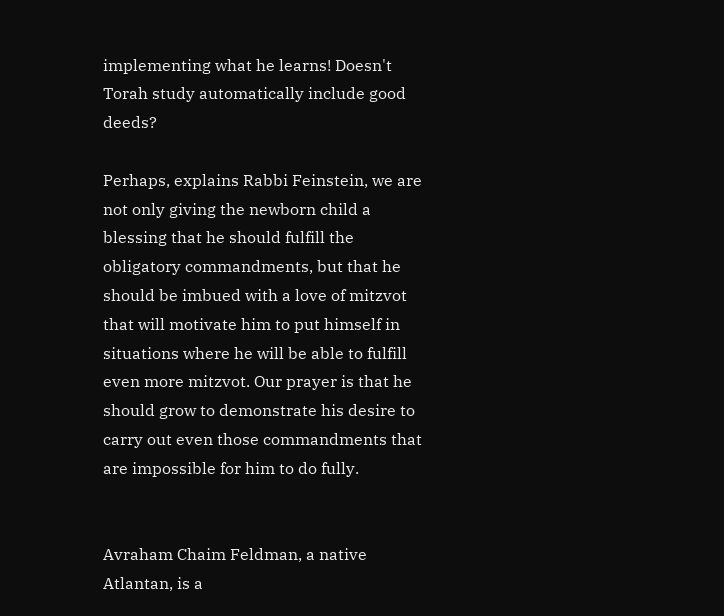implementing what he learns! Doesn't Torah study automatically include good deeds?

Perhaps, explains Rabbi Feinstein, we are not only giving the newborn child a blessing that he should fulfill the obligatory commandments, but that he should be imbued with a love of mitzvot that will motivate him to put himself in situations where he will be able to fulfill even more mitzvot. Our prayer is that he should grow to demonstrate his desire to carry out even those commandments that are impossible for him to do fully.


Avraham Chaim Feldman, a native Atlantan, is a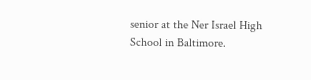senior at the Ner Israel High School in Baltimore.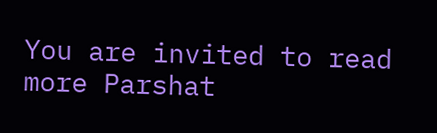You are invited to read more Parshat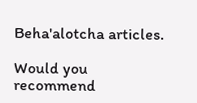Beha'alotcha articles.

Would you recommend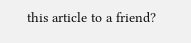this article to a friend?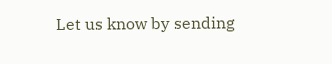Let us know by sending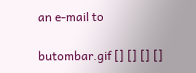an e-mail to

butombar.gif [] [] [] []